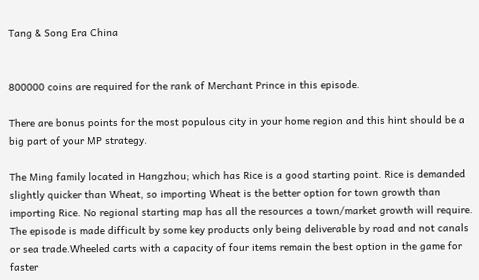Tang & Song Era China


800000 coins are required for the rank of Merchant Prince in this episode.

There are bonus points for the most populous city in your home region and this hint should be a big part of your MP strategy.

The Ming family located in Hangzhou; which has Rice is a good starting point. Rice is demanded slightly quicker than Wheat, so importing Wheat is the better option for town growth than importing Rice. No regional starting map has all the resources a town/market growth will require. The episode is made difficult by some key products only being deliverable by road and not canals or sea trade.Wheeled carts with a capacity of four items remain the best option in the game for faster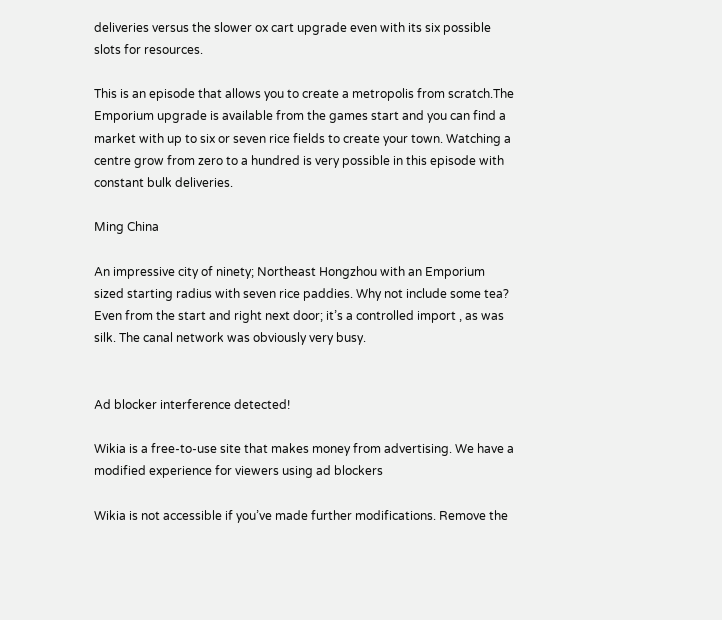deliveries versus the slower ox cart upgrade even with its six possible slots for resources.

This is an episode that allows you to create a metropolis from scratch.The Emporium upgrade is available from the games start and you can find a market with up to six or seven rice fields to create your town. Watching a centre grow from zero to a hundred is very possible in this episode with constant bulk deliveries.

Ming China

An impressive city of ninety; Northeast Hongzhou with an Emporium sized starting radius with seven rice paddies. Why not include some tea? Even from the start and right next door; it’s a controlled import , as was silk. The canal network was obviously very busy.


Ad blocker interference detected!

Wikia is a free-to-use site that makes money from advertising. We have a modified experience for viewers using ad blockers

Wikia is not accessible if you’ve made further modifications. Remove the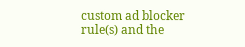custom ad blocker rule(s) and the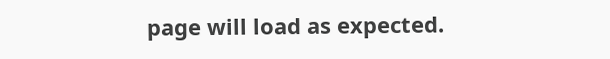page will load as expected.